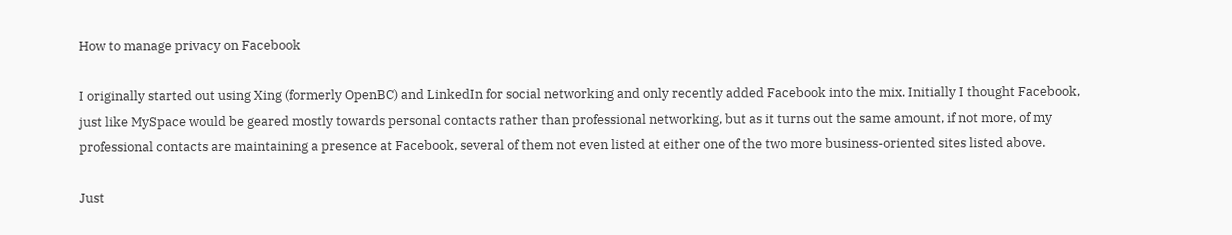How to manage privacy on Facebook

I originally started out using Xing (formerly OpenBC) and LinkedIn for social networking and only recently added Facebook into the mix. Initially I thought Facebook, just like MySpace would be geared mostly towards personal contacts rather than professional networking, but as it turns out the same amount, if not more, of my professional contacts are maintaining a presence at Facebook, several of them not even listed at either one of the two more business-oriented sites listed above.

Just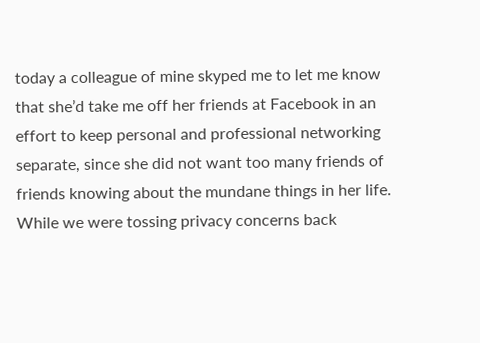today a colleague of mine skyped me to let me know that she’d take me off her friends at Facebook in an effort to keep personal and professional networking separate, since she did not want too many friends of friends knowing about the mundane things in her life. While we were tossing privacy concerns back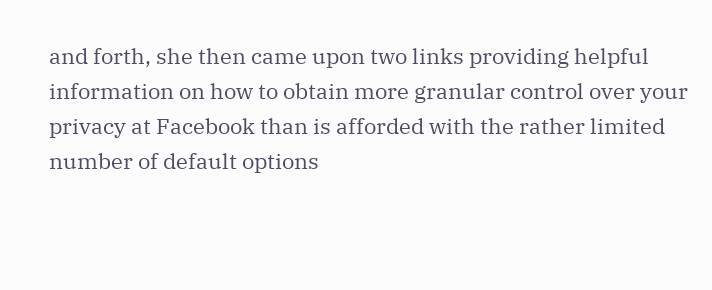and forth, she then came upon two links providing helpful information on how to obtain more granular control over your privacy at Facebook than is afforded with the rather limited number of default options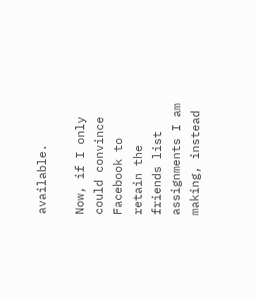available.

Now, if I only could convince Facebook to retain the friends list assignments I am making, instead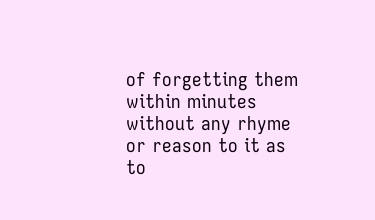of forgetting them within minutes without any rhyme or reason to it as to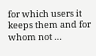for which users it keeps them and for whom not …